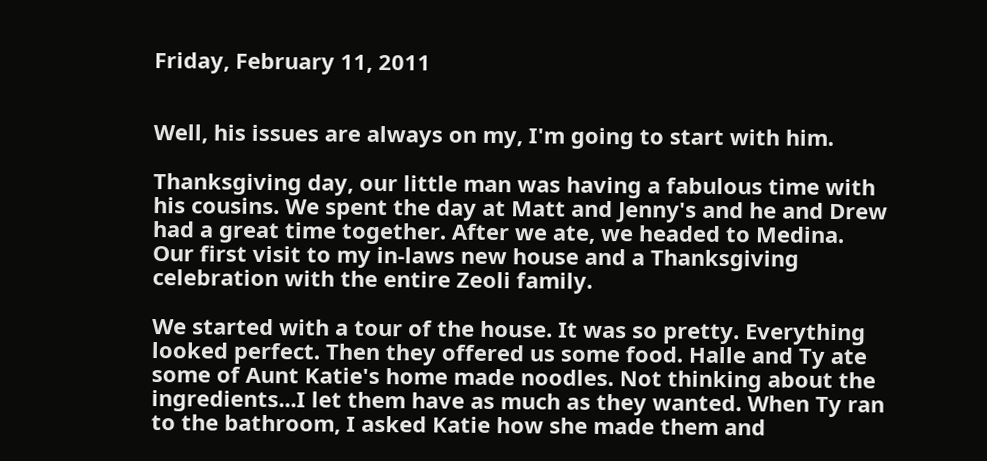Friday, February 11, 2011


Well, his issues are always on my, I'm going to start with him.

Thanksgiving day, our little man was having a fabulous time with his cousins. We spent the day at Matt and Jenny's and he and Drew had a great time together. After we ate, we headed to Medina. Our first visit to my in-laws new house and a Thanksgiving celebration with the entire Zeoli family.

We started with a tour of the house. It was so pretty. Everything looked perfect. Then they offered us some food. Halle and Ty ate some of Aunt Katie's home made noodles. Not thinking about the ingredients...I let them have as much as they wanted. When Ty ran to the bathroom, I asked Katie how she made them and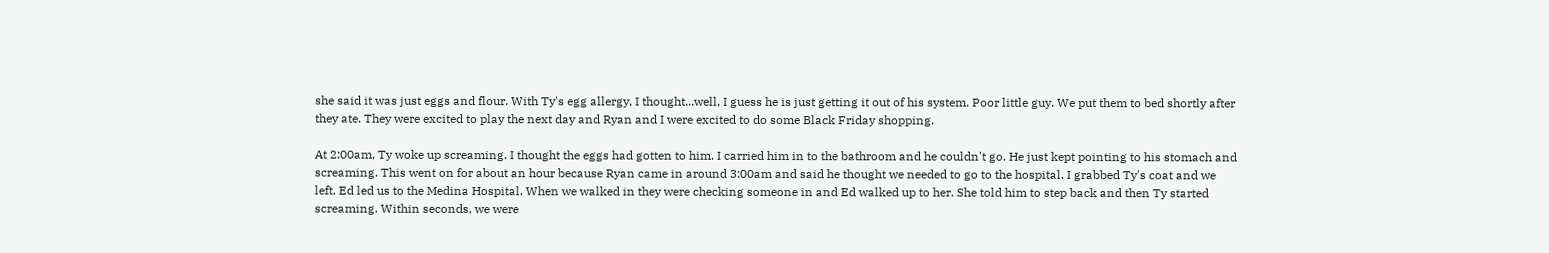she said it was just eggs and flour. With Ty's egg allergy, I thought...well, I guess he is just getting it out of his system. Poor little guy. We put them to bed shortly after they ate. They were excited to play the next day and Ryan and I were excited to do some Black Friday shopping.

At 2:00am, Ty woke up screaming. I thought the eggs had gotten to him. I carried him in to the bathroom and he couldn't go. He just kept pointing to his stomach and screaming. This went on for about an hour because Ryan came in around 3:00am and said he thought we needed to go to the hospital. I grabbed Ty's coat and we left. Ed led us to the Medina Hospital. When we walked in they were checking someone in and Ed walked up to her. She told him to step back and then Ty started screaming. Within seconds, we were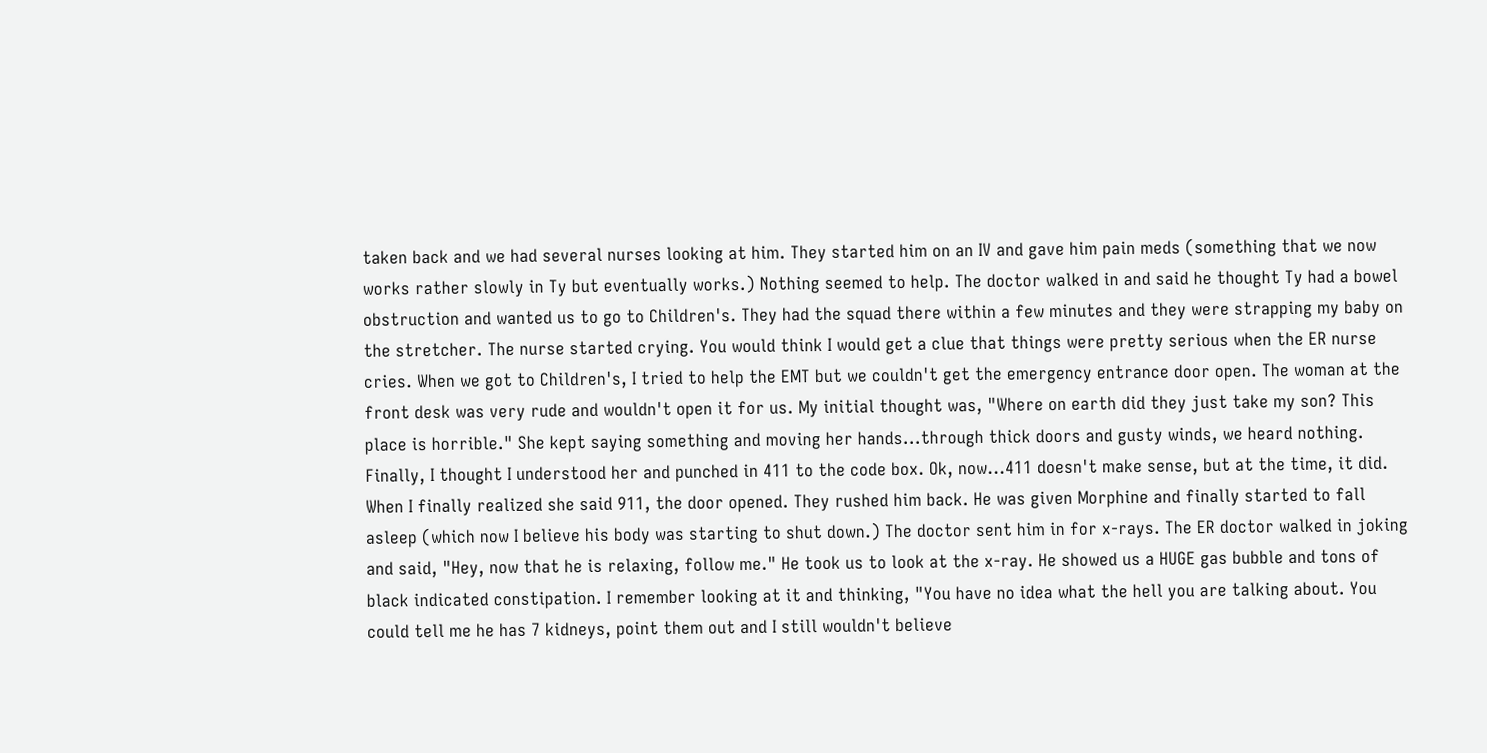taken back and we had several nurses looking at him. They started him on an IV and gave him pain meds (something that we now works rather slowly in Ty but eventually works.) Nothing seemed to help. The doctor walked in and said he thought Ty had a bowel obstruction and wanted us to go to Children's. They had the squad there within a few minutes and they were strapping my baby on the stretcher. The nurse started crying. You would think I would get a clue that things were pretty serious when the ER nurse cries. When we got to Children's, I tried to help the EMT but we couldn't get the emergency entrance door open. The woman at the front desk was very rude and wouldn't open it for us. My initial thought was, "Where on earth did they just take my son? This place is horrible." She kept saying something and moving her hands...through thick doors and gusty winds, we heard nothing. Finally, I thought I understood her and punched in 411 to the code box. Ok, now...411 doesn't make sense, but at the time, it did. When I finally realized she said 911, the door opened. They rushed him back. He was given Morphine and finally started to fall asleep (which now I believe his body was starting to shut down.) The doctor sent him in for x-rays. The ER doctor walked in joking and said, "Hey, now that he is relaxing, follow me." He took us to look at the x-ray. He showed us a HUGE gas bubble and tons of black indicated constipation. I remember looking at it and thinking, "You have no idea what the hell you are talking about. You could tell me he has 7 kidneys, point them out and I still wouldn't believe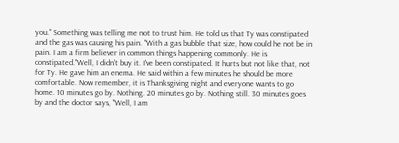you." Something was telling me not to trust him. He told us that Ty was constipated and the gas was causing his pain. "With a gas bubble that size, how could he not be in pain. I am a firm believer in common things happening commonly. He is constipated."Well, I didn't buy it. I've been constipated. It hurts but not like that, not for Ty. He gave him an enema. He said within a few minutes he should be more comfortable. Now remember, it is Thanksgiving night and everyone wants to go home. 10 minutes go by. Nothing. 20 minutes go by. Nothing still. 30 minutes goes by and the doctor says, "Well, I am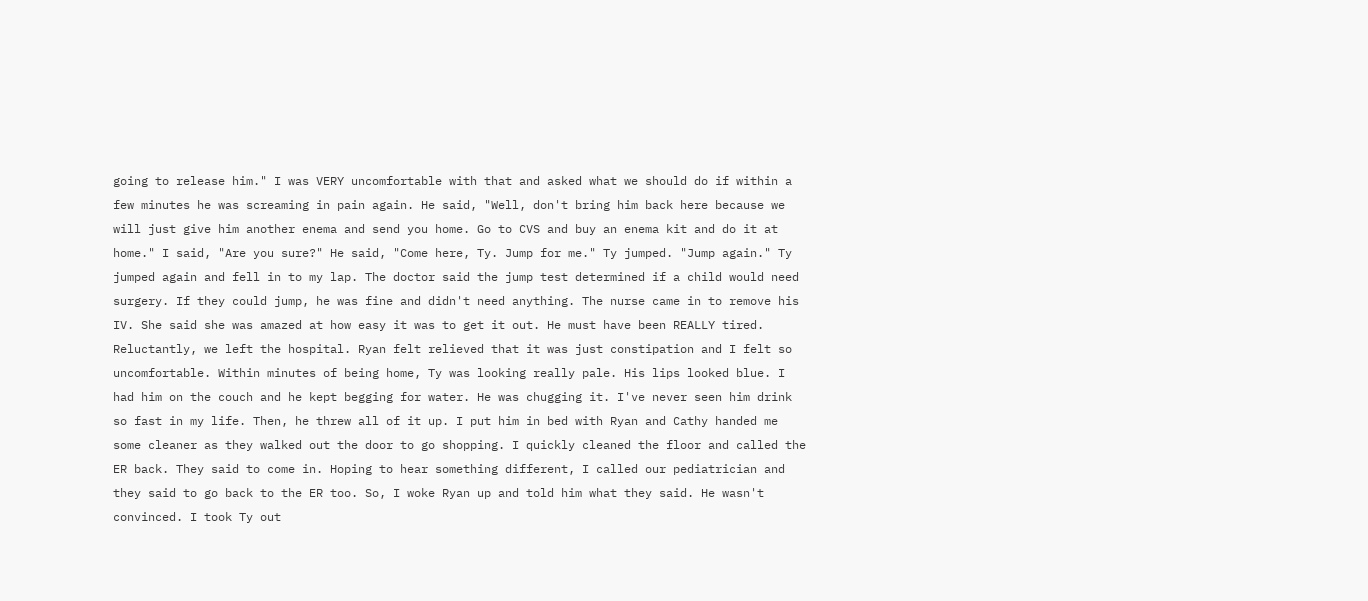going to release him." I was VERY uncomfortable with that and asked what we should do if within a few minutes he was screaming in pain again. He said, "Well, don't bring him back here because we will just give him another enema and send you home. Go to CVS and buy an enema kit and do it at home." I said, "Are you sure?" He said, "Come here, Ty. Jump for me." Ty jumped. "Jump again." Ty jumped again and fell in to my lap. The doctor said the jump test determined if a child would need surgery. If they could jump, he was fine and didn't need anything. The nurse came in to remove his IV. She said she was amazed at how easy it was to get it out. He must have been REALLY tired. Reluctantly, we left the hospital. Ryan felt relieved that it was just constipation and I felt so uncomfortable. Within minutes of being home, Ty was looking really pale. His lips looked blue. I had him on the couch and he kept begging for water. He was chugging it. I've never seen him drink so fast in my life. Then, he threw all of it up. I put him in bed with Ryan and Cathy handed me some cleaner as they walked out the door to go shopping. I quickly cleaned the floor and called the ER back. They said to come in. Hoping to hear something different, I called our pediatrician and they said to go back to the ER too. So, I woke Ryan up and told him what they said. He wasn't convinced. I took Ty out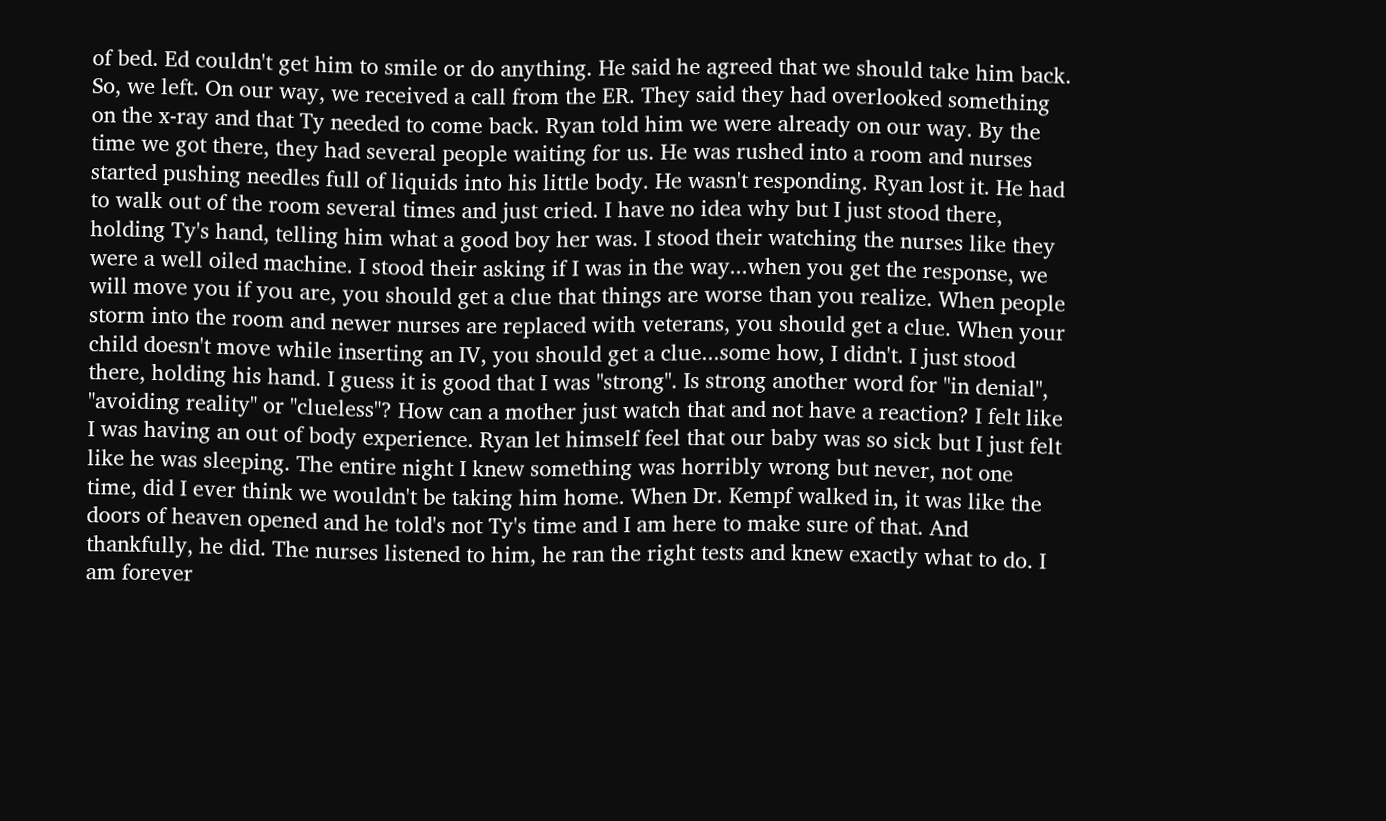of bed. Ed couldn't get him to smile or do anything. He said he agreed that we should take him back. So, we left. On our way, we received a call from the ER. They said they had overlooked something on the x-ray and that Ty needed to come back. Ryan told him we were already on our way. By the time we got there, they had several people waiting for us. He was rushed into a room and nurses started pushing needles full of liquids into his little body. He wasn't responding. Ryan lost it. He had to walk out of the room several times and just cried. I have no idea why but I just stood there, holding Ty's hand, telling him what a good boy her was. I stood their watching the nurses like they were a well oiled machine. I stood their asking if I was in the way...when you get the response, we will move you if you are, you should get a clue that things are worse than you realize. When people storm into the room and newer nurses are replaced with veterans, you should get a clue. When your child doesn't move while inserting an IV, you should get a clue...some how, I didn't. I just stood there, holding his hand. I guess it is good that I was "strong". Is strong another word for "in denial", "avoiding reality" or "clueless"? How can a mother just watch that and not have a reaction? I felt like I was having an out of body experience. Ryan let himself feel that our baby was so sick but I just felt like he was sleeping. The entire night I knew something was horribly wrong but never, not one time, did I ever think we wouldn't be taking him home. When Dr. Kempf walked in, it was like the doors of heaven opened and he told's not Ty's time and I am here to make sure of that. And thankfully, he did. The nurses listened to him, he ran the right tests and knew exactly what to do. I am forever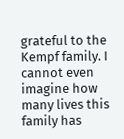grateful to the Kempf family. I cannot even imagine how many lives this family has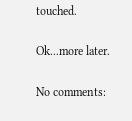touched.

Ok...more later.

No comments: